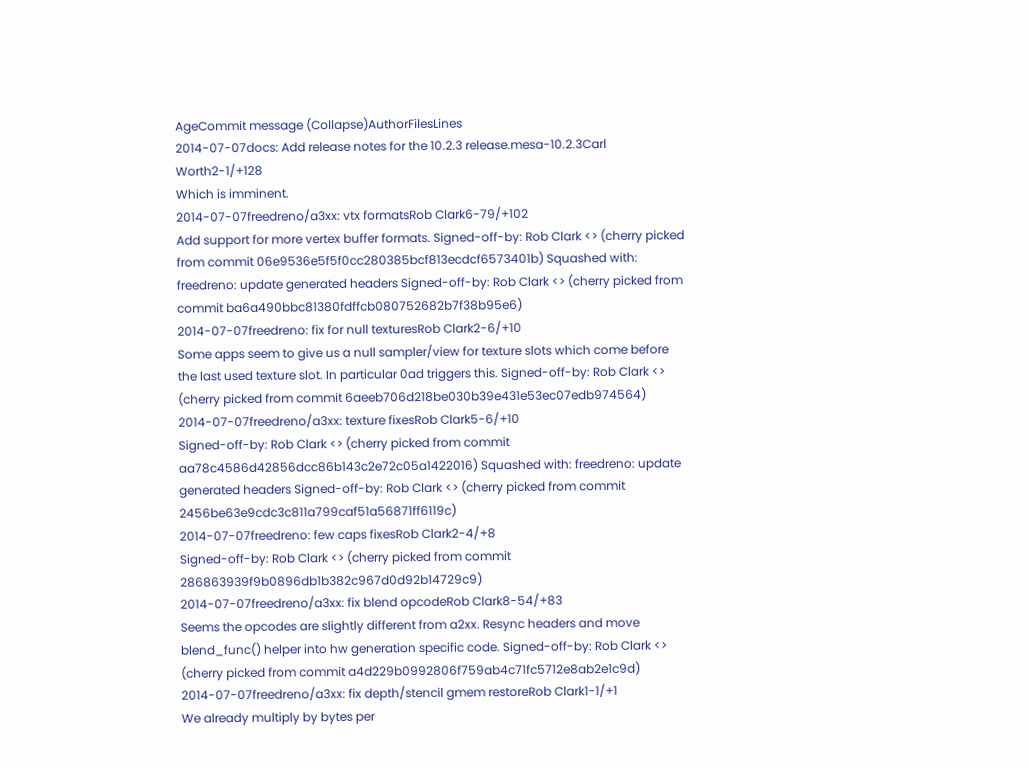AgeCommit message (Collapse)AuthorFilesLines
2014-07-07docs: Add release notes for the 10.2.3 release.mesa-10.2.3Carl Worth2-1/+128
Which is imminent.
2014-07-07freedreno/a3xx: vtx formatsRob Clark6-79/+102
Add support for more vertex buffer formats. Signed-off-by: Rob Clark <> (cherry picked from commit 06e9536e5f5f0cc280385bcf813ecdcf6573401b) Squashed with: freedreno: update generated headers Signed-off-by: Rob Clark <> (cherry picked from commit ba6a490bbc81380fdffcb080752682b7f38b95e6)
2014-07-07freedreno: fix for null texturesRob Clark2-6/+10
Some apps seem to give us a null sampler/view for texture slots which come before the last used texture slot. In particular 0ad triggers this. Signed-off-by: Rob Clark <> (cherry picked from commit 6aeeb706d218be030b39e431e53ec07edb974564)
2014-07-07freedreno/a3xx: texture fixesRob Clark5-6/+10
Signed-off-by: Rob Clark <> (cherry picked from commit aa78c4586d42856dcc86b143c2e72c05a1422016) Squashed with: freedreno: update generated headers Signed-off-by: Rob Clark <> (cherry picked from commit 2456be63e9cdc3c811a799caf51a56871ff6119c)
2014-07-07freedreno: few caps fixesRob Clark2-4/+8
Signed-off-by: Rob Clark <> (cherry picked from commit 286863939f9b0896db1b382c967d0d92b14729c9)
2014-07-07freedreno/a3xx: fix blend opcodeRob Clark8-54/+83
Seems the opcodes are slightly different from a2xx. Resync headers and move blend_func() helper into hw generation specific code. Signed-off-by: Rob Clark <> (cherry picked from commit a4d229b0992806f759ab4c71fc5712e8ab2e1c9d)
2014-07-07freedreno/a3xx: fix depth/stencil gmem restoreRob Clark1-1/+1
We already multiply by bytes per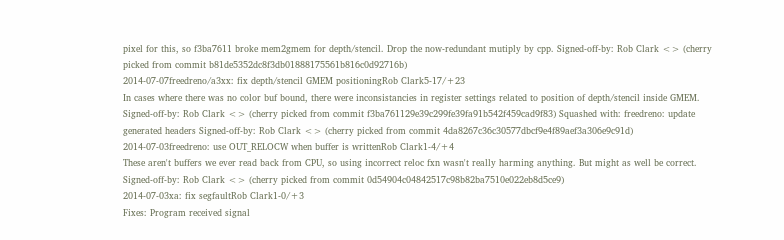pixel for this, so f3ba7611 broke mem2gmem for depth/stencil. Drop the now-redundant mutiply by cpp. Signed-off-by: Rob Clark <> (cherry picked from commit b81de5352dc8f3db01888175561b816c0d92716b)
2014-07-07freedreno/a3xx: fix depth/stencil GMEM positioningRob Clark5-17/+23
In cases where there was no color buf bound, there were inconsistancies in register settings related to position of depth/stencil inside GMEM. Signed-off-by: Rob Clark <> (cherry picked from commit f3ba761129e39c299fe39fa91b542f459cad9f83) Squashed with: freedreno: update generated headers Signed-off-by: Rob Clark <> (cherry picked from commit 4da8267c36c30577dbcf9e4f89aef3a306e9c91d)
2014-07-03freedreno: use OUT_RELOCW when buffer is writtenRob Clark1-4/+4
These aren't buffers we ever read back from CPU, so using incorrect reloc fxn wasn't really harming anything. But might as well be correct. Signed-off-by: Rob Clark <> (cherry picked from commit 0d54904c04842517c98b82ba7510e022eb8d5ce9)
2014-07-03xa: fix segfaultRob Clark1-0/+3
Fixes: Program received signal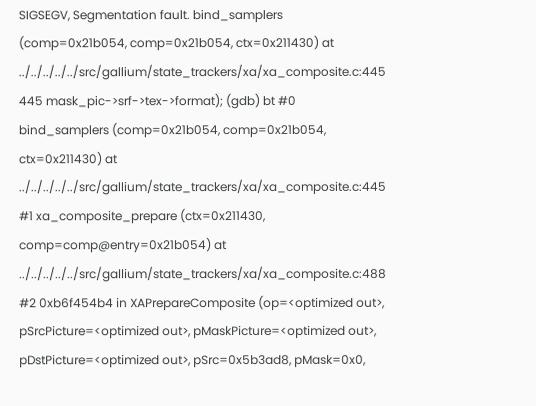SIGSEGV, Segmentation fault. bind_samplers (comp=0x21b054, comp=0x21b054, ctx=0x211430) at ../../../../../src/gallium/state_trackers/xa/xa_composite.c:445 445 mask_pic->srf->tex->format); (gdb) bt #0 bind_samplers (comp=0x21b054, comp=0x21b054, ctx=0x211430) at ../../../../../src/gallium/state_trackers/xa/xa_composite.c:445 #1 xa_composite_prepare (ctx=0x211430, comp=comp@entry=0x21b054) at ../../../../../src/gallium/state_trackers/xa/xa_composite.c:488 #2 0xb6f454b4 in XAPrepareComposite (op=<optimized out>, pSrcPicture=<optimized out>, pMaskPicture=<optimized out>, pDstPicture=<optimized out>, pSrc=0x5b3ad8, pMask=0x0,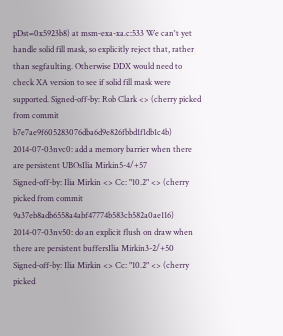pDst=0x5923b8) at msm-exa-xa.c:533 We can't yet handle solid fill mask, so explicitly reject that, rather than segfaulting. Otherwise DDX would need to check XA version to see if solid fill mask were supported. Signed-off-by: Rob Clark <> (cherry picked from commit b7e7ae9f605283076dba6d9e826fbbd1f1db1c4b)
2014-07-03nvc0: add a memory barrier when there are persistent UBOsIlia Mirkin5-4/+57
Signed-off-by: Ilia Mirkin <> Cc: "10.2" <> (cherry picked from commit 9a37eb8adb6558a4abf47774b583cb582a0ae116)
2014-07-03nv50: do an explicit flush on draw when there are persistent buffersIlia Mirkin3-2/+50
Signed-off-by: Ilia Mirkin <> Cc: "10.2" <> (cherry picked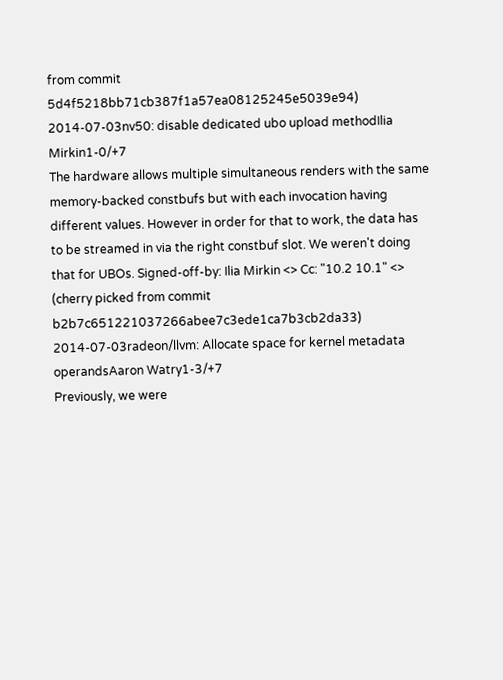from commit 5d4f5218bb71cb387f1a57ea08125245e5039e94)
2014-07-03nv50: disable dedicated ubo upload methodIlia Mirkin1-0/+7
The hardware allows multiple simultaneous renders with the same memory-backed constbufs but with each invocation having different values. However in order for that to work, the data has to be streamed in via the right constbuf slot. We weren't doing that for UBOs. Signed-off-by: Ilia Mirkin <> Cc: "10.2 10.1" <> (cherry picked from commit b2b7c651221037266abee7c3ede1ca7b3cb2da33)
2014-07-03radeon/llvm: Allocate space for kernel metadata operandsAaron Watry1-3/+7
Previously, we were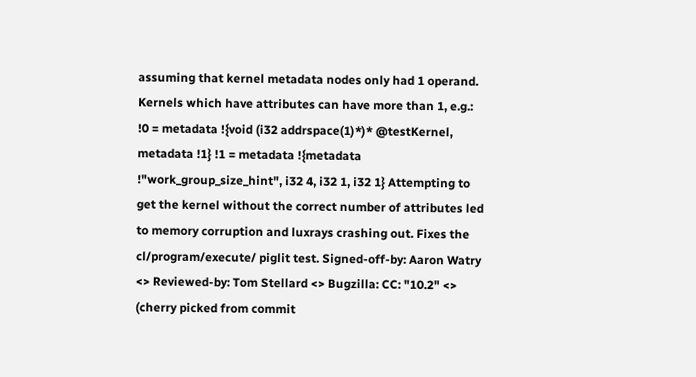assuming that kernel metadata nodes only had 1 operand. Kernels which have attributes can have more than 1, e.g.: !0 = metadata !{void (i32 addrspace(1)*)* @testKernel, metadata !1} !1 = metadata !{metadata !"work_group_size_hint", i32 4, i32 1, i32 1} Attempting to get the kernel without the correct number of attributes led to memory corruption and luxrays crashing out. Fixes the cl/program/execute/ piglit test. Signed-off-by: Aaron Watry <> Reviewed-by: Tom Stellard <> Bugzilla: CC: "10.2" <> (cherry picked from commit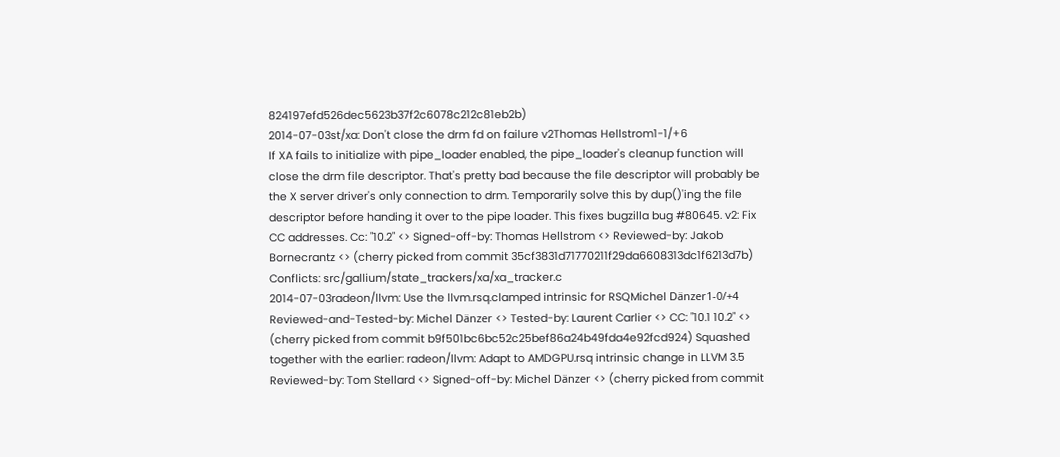824197efd526dec5623b37f2c6078c212c81eb2b)
2014-07-03st/xa: Don't close the drm fd on failure v2Thomas Hellstrom1-1/+6
If XA fails to initialize with pipe_loader enabled, the pipe_loader's cleanup function will close the drm file descriptor. That's pretty bad because the file descriptor will probably be the X server driver's only connection to drm. Temporarily solve this by dup()'ing the file descriptor before handing it over to the pipe loader. This fixes bugzilla bug #80645. v2: Fix CC addresses. Cc: "10.2" <> Signed-off-by: Thomas Hellstrom <> Reviewed-by: Jakob Bornecrantz <> (cherry picked from commit 35cf3831d71770211f29da6608313dc1f6213d7b) Conflicts: src/gallium/state_trackers/xa/xa_tracker.c
2014-07-03radeon/llvm: Use the llvm.rsq.clamped intrinsic for RSQMichel Dänzer1-0/+4
Reviewed-and-Tested-by: Michel Dänzer <> Tested-by: Laurent Carlier <> CC: "10.1 10.2" <> (cherry picked from commit b9f501bc6bc52c25bef86a24b49fda4e92fcd924) Squashed together with the earlier: radeon/llvm: Adapt to AMDGPU.rsq intrinsic change in LLVM 3.5 Reviewed-by: Tom Stellard <> Signed-off-by: Michel Dänzer <> (cherry picked from commit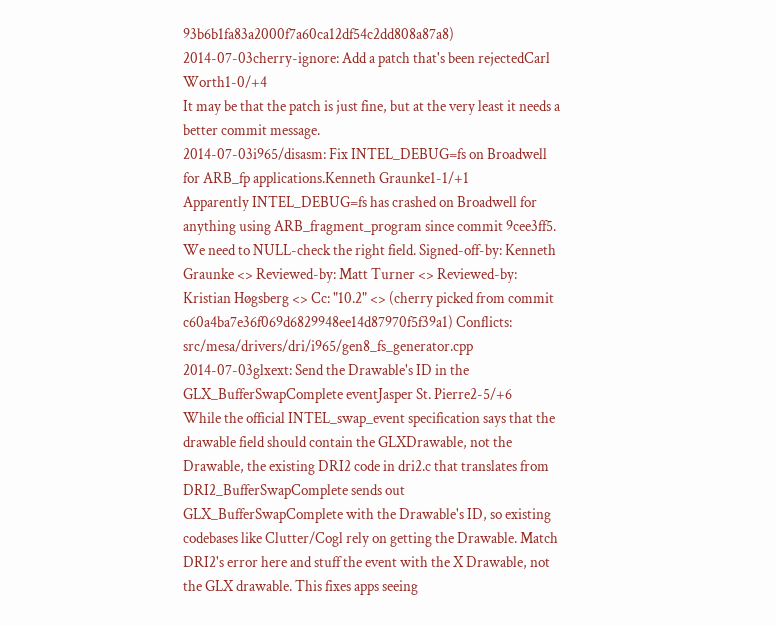93b6b1fa83a2000f7a60ca12df54c2dd808a87a8)
2014-07-03cherry-ignore: Add a patch that's been rejectedCarl Worth1-0/+4
It may be that the patch is just fine, but at the very least it needs a better commit message.
2014-07-03i965/disasm: Fix INTEL_DEBUG=fs on Broadwell for ARB_fp applications.Kenneth Graunke1-1/+1
Apparently INTEL_DEBUG=fs has crashed on Broadwell for anything using ARB_fragment_program since commit 9cee3ff5. We need to NULL-check the right field. Signed-off-by: Kenneth Graunke <> Reviewed-by: Matt Turner <> Reviewed-by: Kristian Høgsberg <> Cc: "10.2" <> (cherry picked from commit c60a4ba7e36f069d6829948ee14d87970f5f39a1) Conflicts: src/mesa/drivers/dri/i965/gen8_fs_generator.cpp
2014-07-03glxext: Send the Drawable's ID in the GLX_BufferSwapComplete eventJasper St. Pierre2-5/+6
While the official INTEL_swap_event specification says that the drawable field should contain the GLXDrawable, not the Drawable, the existing DRI2 code in dri2.c that translates from DRI2_BufferSwapComplete sends out GLX_BufferSwapComplete with the Drawable's ID, so existing codebases like Clutter/Cogl rely on getting the Drawable. Match DRI2's error here and stuff the event with the X Drawable, not the GLX drawable. This fixes apps seeing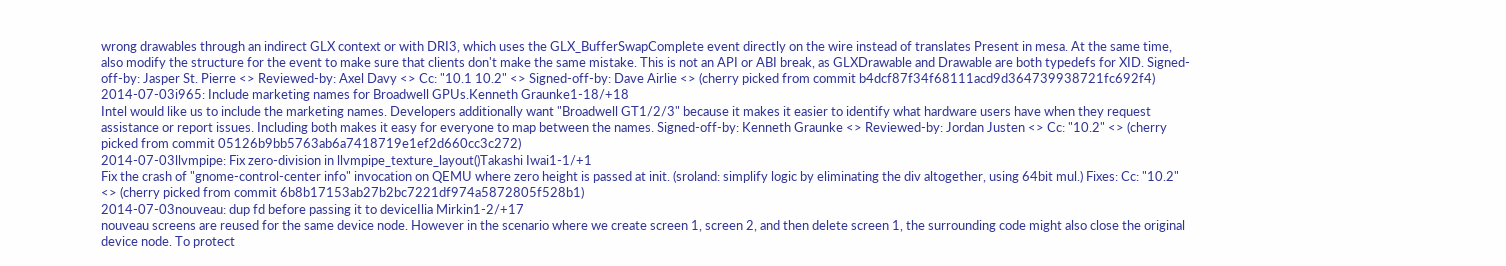wrong drawables through an indirect GLX context or with DRI3, which uses the GLX_BufferSwapComplete event directly on the wire instead of translates Present in mesa. At the same time, also modify the structure for the event to make sure that clients don't make the same mistake. This is not an API or ABI break, as GLXDrawable and Drawable are both typedefs for XID. Signed-off-by: Jasper St. Pierre <> Reviewed-by: Axel Davy <> Cc: "10.1 10.2" <> Signed-off-by: Dave Airlie <> (cherry picked from commit b4dcf87f34f68111acd9d364739938721fc692f4)
2014-07-03i965: Include marketing names for Broadwell GPUs.Kenneth Graunke1-18/+18
Intel would like us to include the marketing names. Developers additionally want "Broadwell GT1/2/3" because it makes it easier to identify what hardware users have when they request assistance or report issues. Including both makes it easy for everyone to map between the names. Signed-off-by: Kenneth Graunke <> Reviewed-by: Jordan Justen <> Cc: "10.2" <> (cherry picked from commit 05126b9bb5763ab6a7418719e1ef2d660cc3c272)
2014-07-03llvmpipe: Fix zero-division in llvmpipe_texture_layout()Takashi Iwai1-1/+1
Fix the crash of "gnome-control-center info" invocation on QEMU where zero height is passed at init. (sroland: simplify logic by eliminating the div altogether, using 64bit mul.) Fixes: Cc: "10.2" <> (cherry picked from commit 6b8b17153ab27b2bc7221df974a5872805f528b1)
2014-07-03nouveau: dup fd before passing it to deviceIlia Mirkin1-2/+17
nouveau screens are reused for the same device node. However in the scenario where we create screen 1, screen 2, and then delete screen 1, the surrounding code might also close the original device node. To protect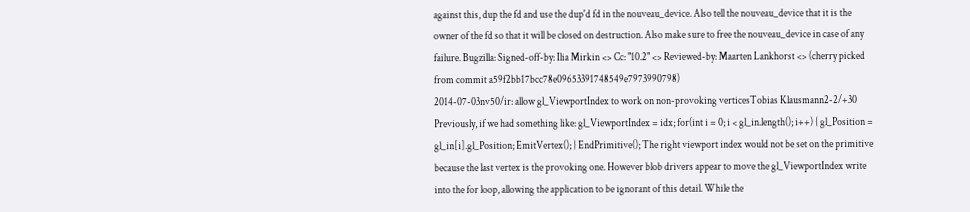against this, dup the fd and use the dup'd fd in the nouveau_device. Also tell the nouveau_device that it is the owner of the fd so that it will be closed on destruction. Also make sure to free the nouveau_device in case of any failure. Bugzilla: Signed-off-by: Ilia Mirkin <> Cc: "10.2" <> Reviewed-by: Maarten Lankhorst <> (cherry picked from commit a59f2bb17bcc78e09653391748549e7973990798)
2014-07-03nv50/ir: allow gl_ViewportIndex to work on non-provoking verticesTobias Klausmann2-2/+30
Previously, if we had something like: gl_ViewportIndex = idx; for(int i = 0; i < gl_in.length(); i++) { gl_Position = gl_in[i].gl_Position; EmitVertex(); } EndPrimitive(); The right viewport index would not be set on the primitive because the last vertex is the provoking one. However blob drivers appear to move the gl_ViewportIndex write into the for loop, allowing the application to be ignorant of this detail. While the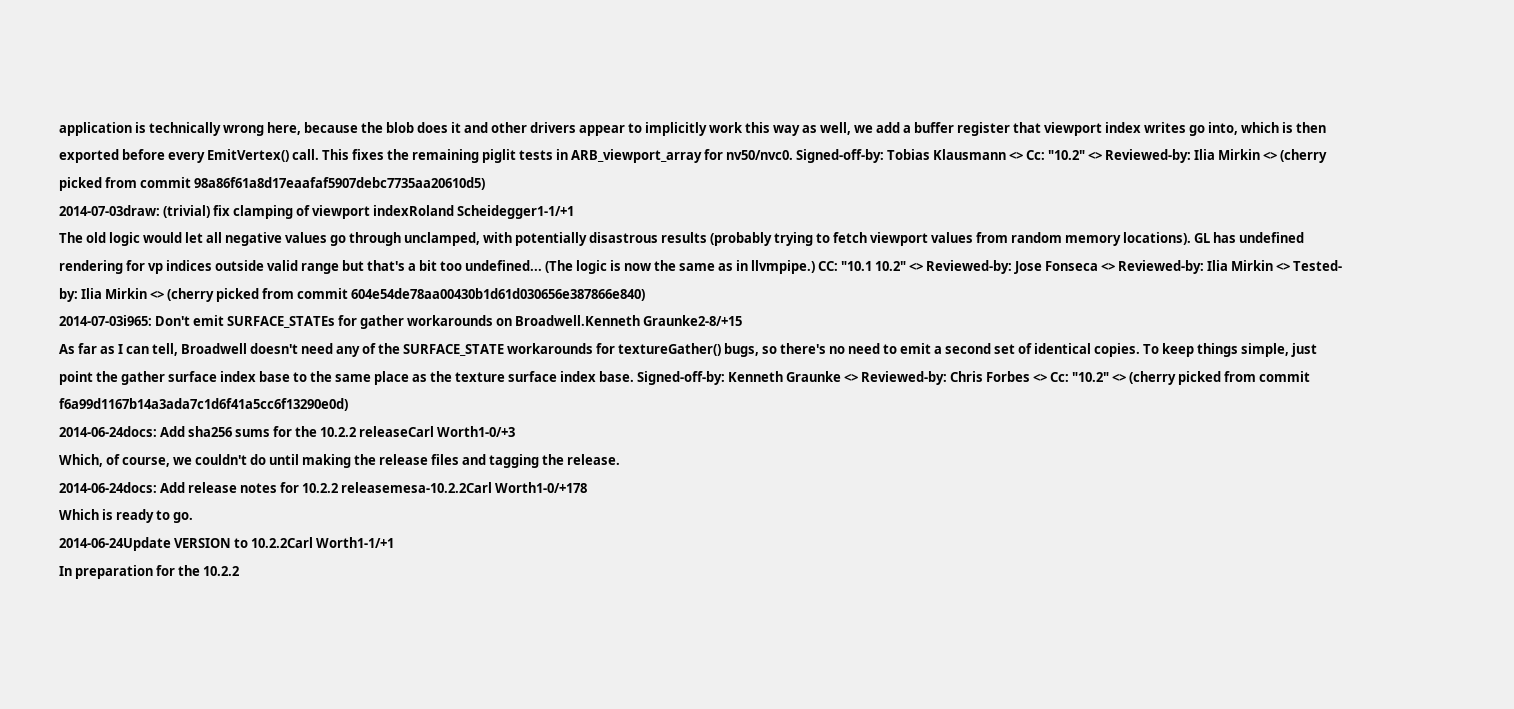application is technically wrong here, because the blob does it and other drivers appear to implicitly work this way as well, we add a buffer register that viewport index writes go into, which is then exported before every EmitVertex() call. This fixes the remaining piglit tests in ARB_viewport_array for nv50/nvc0. Signed-off-by: Tobias Klausmann <> Cc: "10.2" <> Reviewed-by: Ilia Mirkin <> (cherry picked from commit 98a86f61a8d17eaafaf5907debc7735aa20610d5)
2014-07-03draw: (trivial) fix clamping of viewport indexRoland Scheidegger1-1/+1
The old logic would let all negative values go through unclamped, with potentially disastrous results (probably trying to fetch viewport values from random memory locations). GL has undefined rendering for vp indices outside valid range but that's a bit too undefined... (The logic is now the same as in llvmpipe.) CC: "10.1 10.2" <> Reviewed-by: Jose Fonseca <> Reviewed-by: Ilia Mirkin <> Tested-by: Ilia Mirkin <> (cherry picked from commit 604e54de78aa00430b1d61d030656e387866e840)
2014-07-03i965: Don't emit SURFACE_STATEs for gather workarounds on Broadwell.Kenneth Graunke2-8/+15
As far as I can tell, Broadwell doesn't need any of the SURFACE_STATE workarounds for textureGather() bugs, so there's no need to emit a second set of identical copies. To keep things simple, just point the gather surface index base to the same place as the texture surface index base. Signed-off-by: Kenneth Graunke <> Reviewed-by: Chris Forbes <> Cc: "10.2" <> (cherry picked from commit f6a99d1167b14a3ada7c1d6f41a5cc6f13290e0d)
2014-06-24docs: Add sha256 sums for the 10.2.2 releaseCarl Worth1-0/+3
Which, of course, we couldn't do until making the release files and tagging the release.
2014-06-24docs: Add release notes for 10.2.2 releasemesa-10.2.2Carl Worth1-0/+178
Which is ready to go.
2014-06-24Update VERSION to 10.2.2Carl Worth1-1/+1
In preparation for the 10.2.2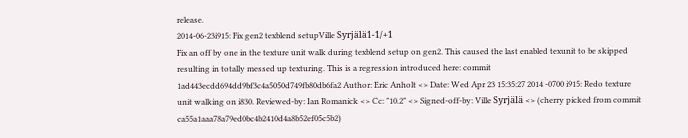release.
2014-06-23i915: Fix gen2 texblend setupVille Syrjälä1-1/+1
Fix an off by one in the texture unit walk during texblend setup on gen2. This caused the last enabled texunit to be skipped resulting in totally messed up texturing. This is a regression introduced here: commit 1ad443ecdd694dd9bf3c4a5050d749fb80db6fa2 Author: Eric Anholt <> Date: Wed Apr 23 15:35:27 2014 -0700 i915: Redo texture unit walking on i830. Reviewed-by: Ian Romanick <> Cc: "10.2" <> Signed-off-by: Ville Syrjälä <> (cherry picked from commit ca55a1aaa78a79ed0bc4b2410d4a8b52ef05c5b2)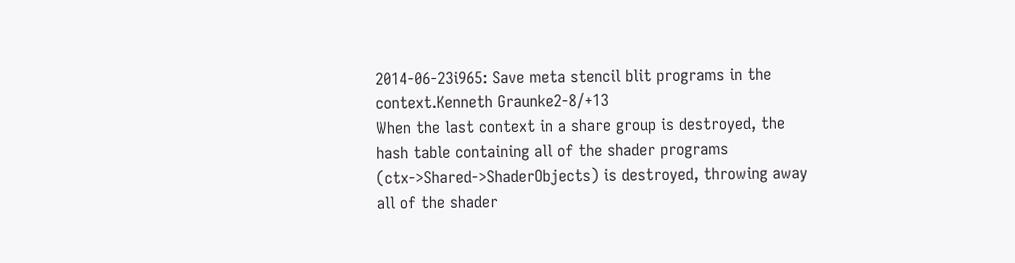2014-06-23i965: Save meta stencil blit programs in the context.Kenneth Graunke2-8/+13
When the last context in a share group is destroyed, the hash table containing all of the shader programs (ctx->Shared->ShaderObjects) is destroyed, throwing away all of the shader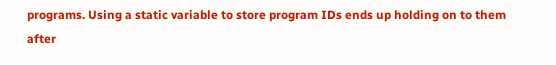programs. Using a static variable to store program IDs ends up holding on to them after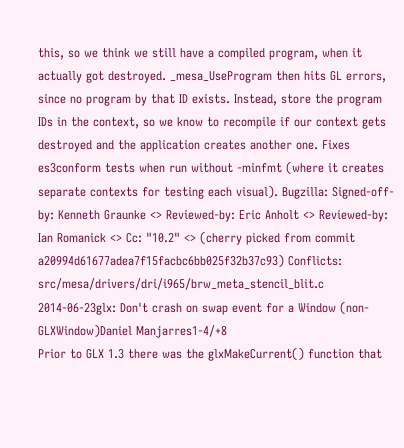this, so we think we still have a compiled program, when it actually got destroyed. _mesa_UseProgram then hits GL errors, since no program by that ID exists. Instead, store the program IDs in the context, so we know to recompile if our context gets destroyed and the application creates another one. Fixes es3conform tests when run without -minfmt (where it creates separate contexts for testing each visual). Bugzilla: Signed-off-by: Kenneth Graunke <> Reviewed-by: Eric Anholt <> Reviewed-by: Ian Romanick <> Cc: "10.2" <> (cherry picked from commit a20994d61677adea7f15facbc6bb025f32b37c93) Conflicts: src/mesa/drivers/dri/i965/brw_meta_stencil_blit.c
2014-06-23glx: Don't crash on swap event for a Window (non-GLXWindow)Daniel Manjarres1-4/+8
Prior to GLX 1.3 there was the glxMakeCurrent() function that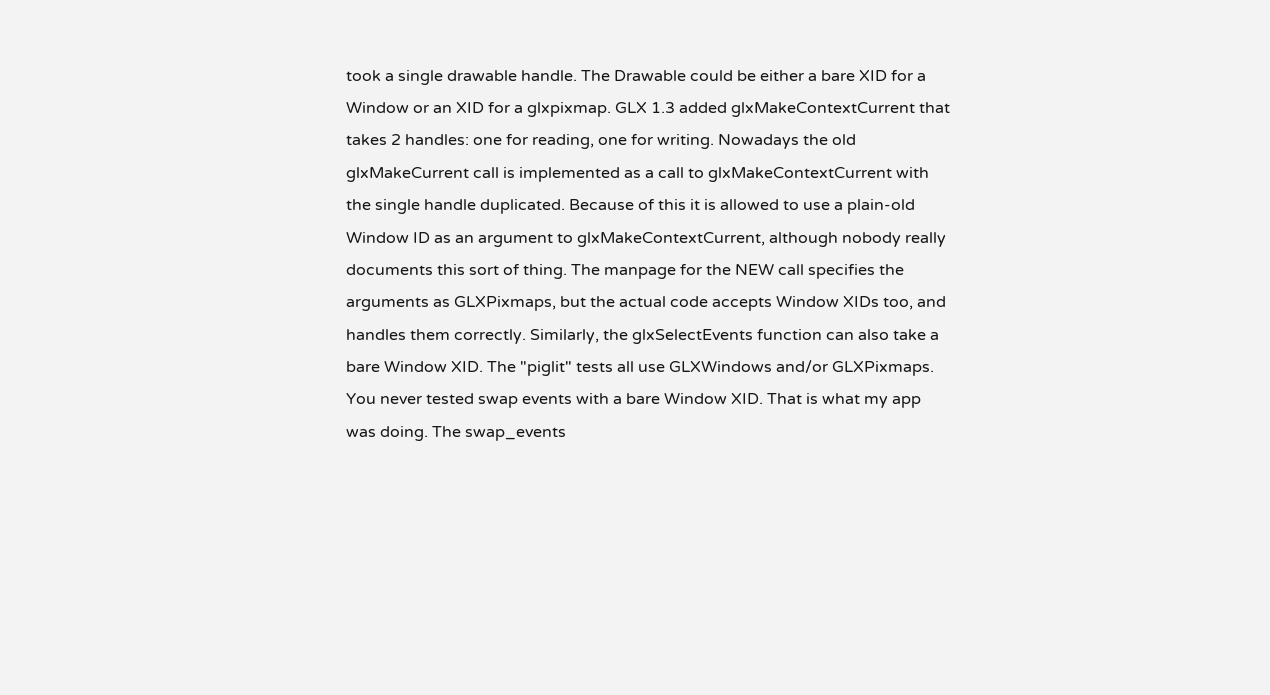took a single drawable handle. The Drawable could be either a bare XID for a Window or an XID for a glxpixmap. GLX 1.3 added glxMakeContextCurrent that takes 2 handles: one for reading, one for writing. Nowadays the old glxMakeCurrent call is implemented as a call to glxMakeContextCurrent with the single handle duplicated. Because of this it is allowed to use a plain-old Window ID as an argument to glxMakeContextCurrent, although nobody really documents this sort of thing. The manpage for the NEW call specifies the arguments as GLXPixmaps, but the actual code accepts Window XIDs too, and handles them correctly. Similarly, the glxSelectEvents function can also take a bare Window XID. The "piglit" tests all use GLXWindows and/or GLXPixmaps. You never tested swap events with a bare Window XID. That is what my app was doing. The swap_events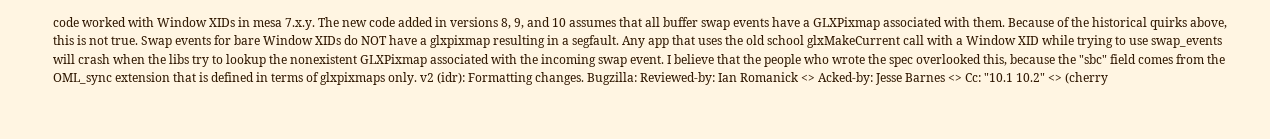code worked with Window XIDs in mesa 7.x.y. The new code added in versions 8, 9, and 10 assumes that all buffer swap events have a GLXPixmap associated with them. Because of the historical quirks above, this is not true. Swap events for bare Window XIDs do NOT have a glxpixmap resulting in a segfault. Any app that uses the old school glxMakeCurrent call with a Window XID while trying to use swap_events will crash when the libs try to lookup the nonexistent GLXPixmap associated with the incoming swap event. I believe that the people who wrote the spec overlooked this, because the "sbc" field comes from the OML_sync extension that is defined in terms of glxpixmaps only. v2 (idr): Formatting changes. Bugzilla: Reviewed-by: Ian Romanick <> Acked-by: Jesse Barnes <> Cc: "10.1 10.2" <> (cherry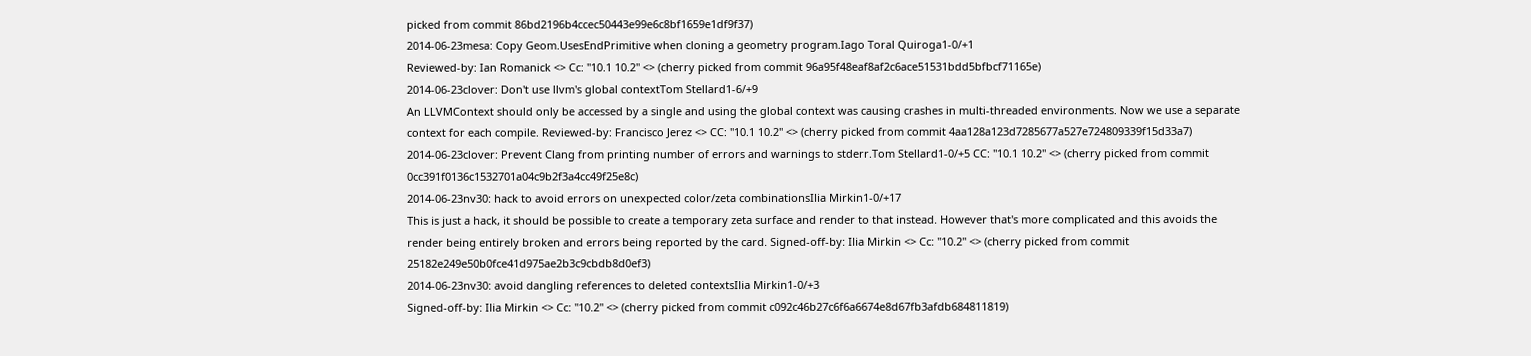picked from commit 86bd2196b4ccec50443e99e6c8bf1659e1df9f37)
2014-06-23mesa: Copy Geom.UsesEndPrimitive when cloning a geometry program.Iago Toral Quiroga1-0/+1
Reviewed-by: Ian Romanick <> Cc: "10.1 10.2" <> (cherry picked from commit 96a95f48eaf8af2c6ace51531bdd5bfbcf71165e)
2014-06-23clover: Don't use llvm's global contextTom Stellard1-6/+9
An LLVMContext should only be accessed by a single and using the global context was causing crashes in multi-threaded environments. Now we use a separate context for each compile. Reviewed-by: Francisco Jerez <> CC: "10.1 10.2" <> (cherry picked from commit 4aa128a123d7285677a527e724809339f15d33a7)
2014-06-23clover: Prevent Clang from printing number of errors and warnings to stderr.Tom Stellard1-0/+5 CC: "10.1 10.2" <> (cherry picked from commit 0cc391f0136c1532701a04c9b2f3a4cc49f25e8c)
2014-06-23nv30: hack to avoid errors on unexpected color/zeta combinationsIlia Mirkin1-0/+17
This is just a hack, it should be possible to create a temporary zeta surface and render to that instead. However that's more complicated and this avoids the render being entirely broken and errors being reported by the card. Signed-off-by: Ilia Mirkin <> Cc: "10.2" <> (cherry picked from commit 25182e249e50b0fce41d975ae2b3c9cbdb8d0ef3)
2014-06-23nv30: avoid dangling references to deleted contextsIlia Mirkin1-0/+3
Signed-off-by: Ilia Mirkin <> Cc: "10.2" <> (cherry picked from commit c092c46b27c6f6a6674e8d67fb3afdb684811819)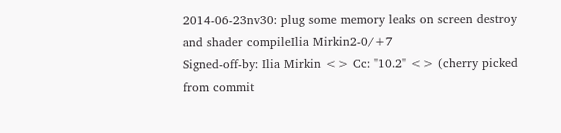2014-06-23nv30: plug some memory leaks on screen destroy and shader compileIlia Mirkin2-0/+7
Signed-off-by: Ilia Mirkin <> Cc: "10.2" <> (cherry picked from commit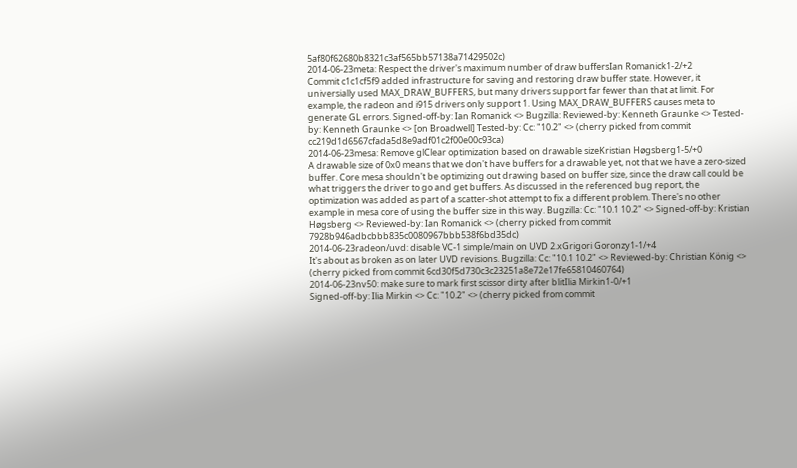5af80f62680b8321c3af565bb57138a71429502c)
2014-06-23meta: Respect the driver's maximum number of draw buffersIan Romanick1-2/+2
Commit c1c1cf5f9 added infrastructure for saving and restoring draw buffer state. However, it universially used MAX_DRAW_BUFFERS, but many drivers support far fewer than that at limit. For example, the radeon and i915 drivers only support 1. Using MAX_DRAW_BUFFERS causes meta to generate GL errors. Signed-off-by: Ian Romanick <> Bugzilla: Reviewed-by: Kenneth Graunke <> Tested-by: Kenneth Graunke <> [on Broadwell] Tested-by: Cc: "10.2" <> (cherry picked from commit cc219d1d6567cfada5d8e9adf01c2f00e00c93ca)
2014-06-23mesa: Remove glClear optimization based on drawable sizeKristian Høgsberg1-5/+0
A drawable size of 0x0 means that we don't have buffers for a drawable yet, not that we have a zero-sized buffer. Core mesa shouldn't be optimizing out drawing based on buffer size, since the draw call could be what triggers the driver to go and get buffers. As discussed in the referenced bug report, the optimization was added as part of a scatter-shot attempt to fix a different problem. There's no other example in mesa core of using the buffer size in this way. Bugzilla: Cc: "10.1 10.2" <> Signed-off-by: Kristian Høgsberg <> Reviewed-by: Ian Romanick <> (cherry picked from commit 7928b946adbcbbb835c0080967bbb538f6bd35dc)
2014-06-23radeon/uvd: disable VC-1 simple/main on UVD 2.xGrigori Goronzy1-1/+4
It's about as broken as on later UVD revisions. Bugzilla: Cc: "10.1 10.2" <> Reviewed-by: Christian König <> (cherry picked from commit 6cd30f5d730c3c23251a8e72e17fe65810460764)
2014-06-23nv50: make sure to mark first scissor dirty after blitIlia Mirkin1-0/+1
Signed-off-by: Ilia Mirkin <> Cc: "10.2" <> (cherry picked from commit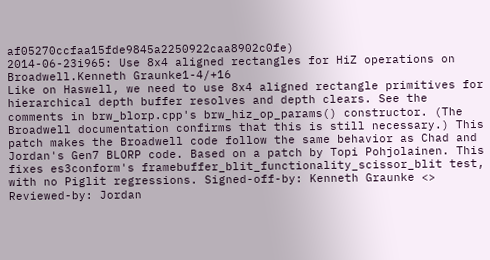af05270ccfaa15fde9845a2250922caa8902c0fe)
2014-06-23i965: Use 8x4 aligned rectangles for HiZ operations on Broadwell.Kenneth Graunke1-4/+16
Like on Haswell, we need to use 8x4 aligned rectangle primitives for hierarchical depth buffer resolves and depth clears. See the comments in brw_blorp.cpp's brw_hiz_op_params() constructor. (The Broadwell documentation confirms that this is still necessary.) This patch makes the Broadwell code follow the same behavior as Chad and Jordan's Gen7 BLORP code. Based on a patch by Topi Pohjolainen. This fixes es3conform's framebuffer_blit_functionality_scissor_blit test, with no Piglit regressions. Signed-off-by: Kenneth Graunke <> Reviewed-by: Jordan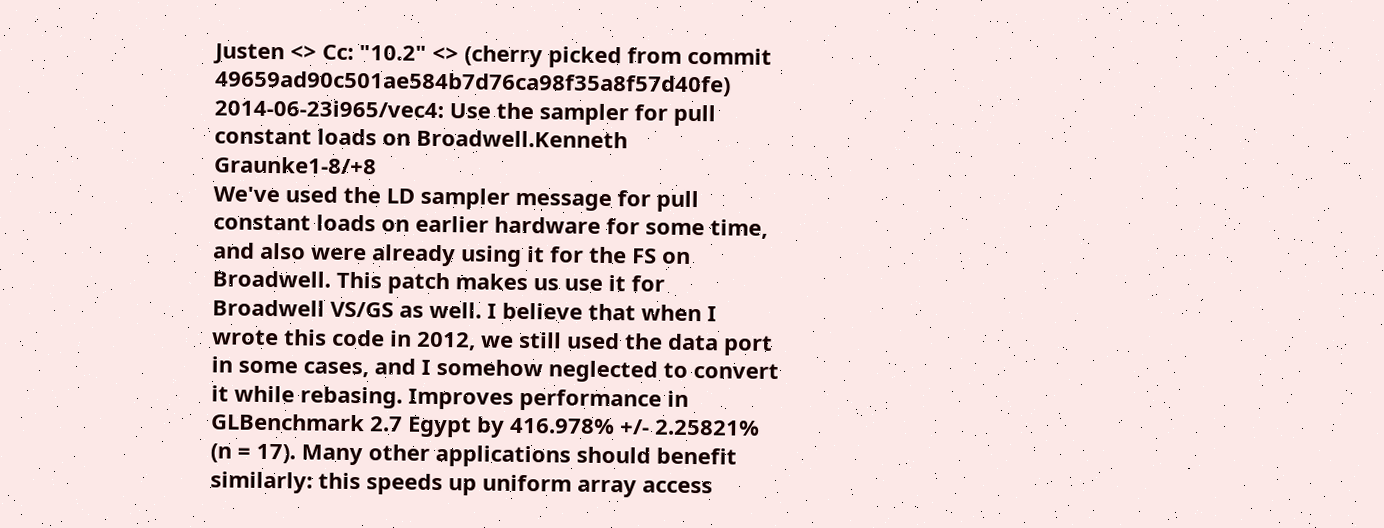Justen <> Cc: "10.2" <> (cherry picked from commit 49659ad90c501ae584b7d76ca98f35a8f57d40fe)
2014-06-23i965/vec4: Use the sampler for pull constant loads on Broadwell.Kenneth Graunke1-8/+8
We've used the LD sampler message for pull constant loads on earlier hardware for some time, and also were already using it for the FS on Broadwell. This patch makes us use it for Broadwell VS/GS as well. I believe that when I wrote this code in 2012, we still used the data port in some cases, and I somehow neglected to convert it while rebasing. Improves performance in GLBenchmark 2.7 Egypt by 416.978% +/- 2.25821% (n = 17). Many other applications should benefit similarly: this speeds up uniform array access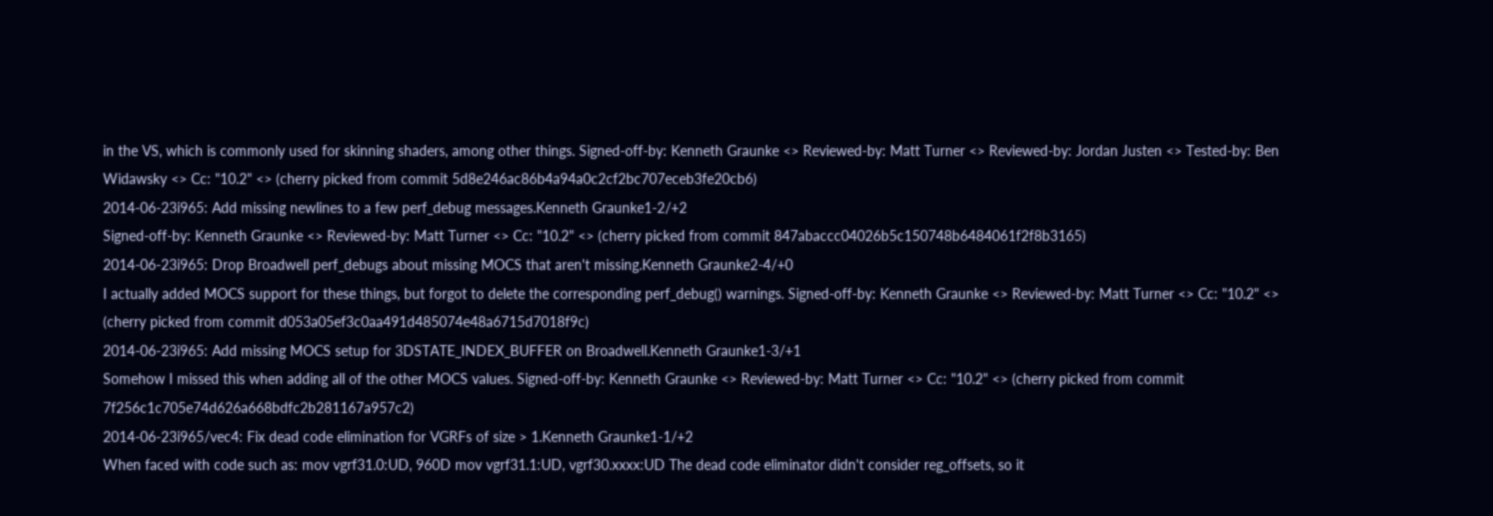in the VS, which is commonly used for skinning shaders, among other things. Signed-off-by: Kenneth Graunke <> Reviewed-by: Matt Turner <> Reviewed-by: Jordan Justen <> Tested-by: Ben Widawsky <> Cc: "10.2" <> (cherry picked from commit 5d8e246ac86b4a94a0c2cf2bc707eceb3fe20cb6)
2014-06-23i965: Add missing newlines to a few perf_debug messages.Kenneth Graunke1-2/+2
Signed-off-by: Kenneth Graunke <> Reviewed-by: Matt Turner <> Cc: "10.2" <> (cherry picked from commit 847abaccc04026b5c150748b6484061f2f8b3165)
2014-06-23i965: Drop Broadwell perf_debugs about missing MOCS that aren't missing.Kenneth Graunke2-4/+0
I actually added MOCS support for these things, but forgot to delete the corresponding perf_debug() warnings. Signed-off-by: Kenneth Graunke <> Reviewed-by: Matt Turner <> Cc: "10.2" <> (cherry picked from commit d053a05ef3c0aa491d485074e48a6715d7018f9c)
2014-06-23i965: Add missing MOCS setup for 3DSTATE_INDEX_BUFFER on Broadwell.Kenneth Graunke1-3/+1
Somehow I missed this when adding all of the other MOCS values. Signed-off-by: Kenneth Graunke <> Reviewed-by: Matt Turner <> Cc: "10.2" <> (cherry picked from commit 7f256c1c705e74d626a668bdfc2b281167a957c2)
2014-06-23i965/vec4: Fix dead code elimination for VGRFs of size > 1.Kenneth Graunke1-1/+2
When faced with code such as: mov vgrf31.0:UD, 960D mov vgrf31.1:UD, vgrf30.xxxx:UD The dead code eliminator didn't consider reg_offsets, so it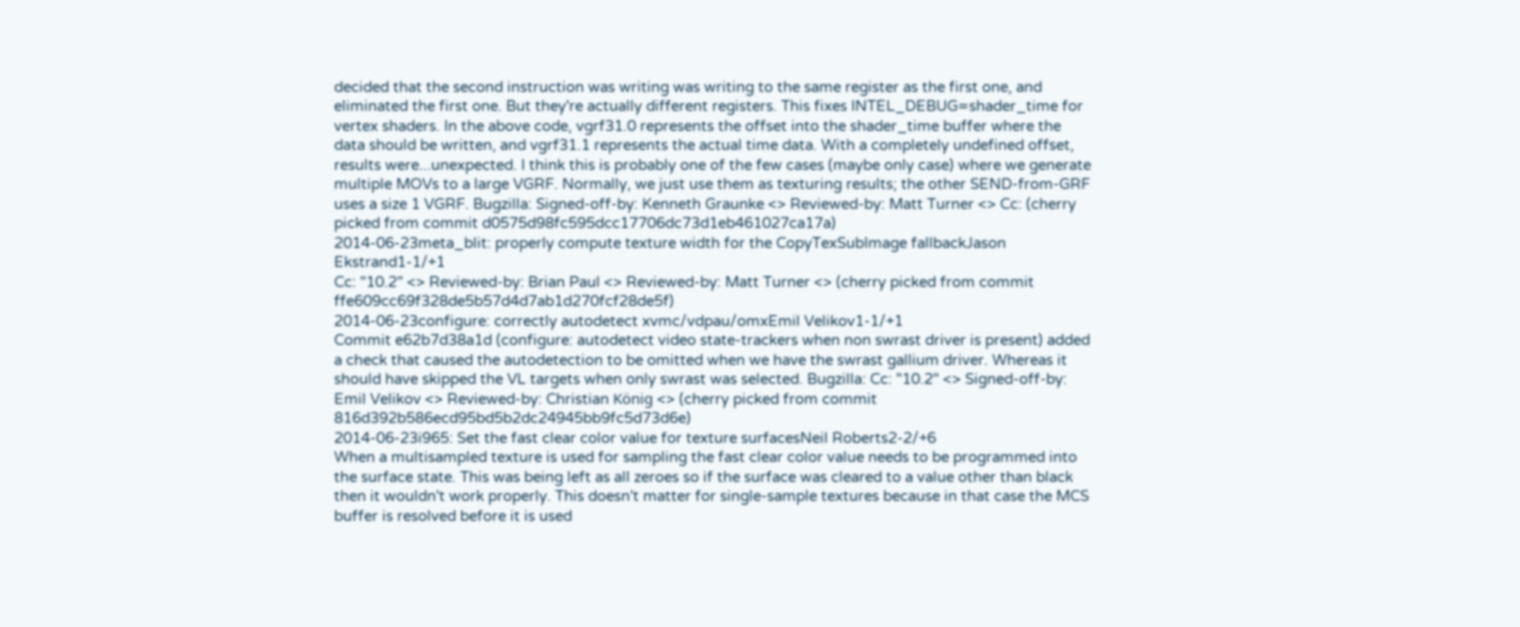decided that the second instruction was writing was writing to the same register as the first one, and eliminated the first one. But they're actually different registers. This fixes INTEL_DEBUG=shader_time for vertex shaders. In the above code, vgrf31.0 represents the offset into the shader_time buffer where the data should be written, and vgrf31.1 represents the actual time data. With a completely undefined offset, results were...unexpected. I think this is probably one of the few cases (maybe only case) where we generate multiple MOVs to a large VGRF. Normally, we just use them as texturing results; the other SEND-from-GRF uses a size 1 VGRF. Bugzilla: Signed-off-by: Kenneth Graunke <> Reviewed-by: Matt Turner <> Cc: (cherry picked from commit d0575d98fc595dcc17706dc73d1eb461027ca17a)
2014-06-23meta_blit: properly compute texture width for the CopyTexSubImage fallbackJason Ekstrand1-1/+1
Cc: "10.2" <> Reviewed-by: Brian Paul <> Reviewed-by: Matt Turner <> (cherry picked from commit ffe609cc69f328de5b57d4d7ab1d270fcf28de5f)
2014-06-23configure: correctly autodetect xvmc/vdpau/omxEmil Velikov1-1/+1
Commit e62b7d38a1d (configure: autodetect video state-trackers when non swrast driver is present) added a check that caused the autodetection to be omitted when we have the swrast gallium driver. Whereas it should have skipped the VL targets when only swrast was selected. Bugzilla: Cc: "10.2" <> Signed-off-by: Emil Velikov <> Reviewed-by: Christian König <> (cherry picked from commit 816d392b586ecd95bd5b2dc24945bb9fc5d73d6e)
2014-06-23i965: Set the fast clear color value for texture surfacesNeil Roberts2-2/+6
When a multisampled texture is used for sampling the fast clear color value needs to be programmed into the surface state. This was being left as all zeroes so if the surface was cleared to a value other than black then it wouldn't work properly. This doesn't matter for single-sample textures because in that case the MCS buffer is resolved before it is used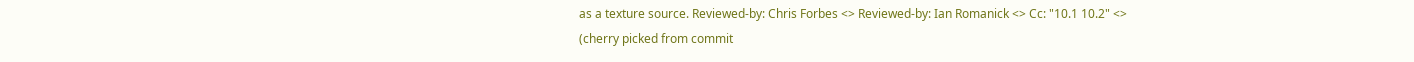as a texture source. Reviewed-by: Chris Forbes <> Reviewed-by: Ian Romanick <> Cc: "10.1 10.2" <> (cherry picked from commit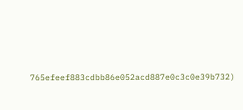765efeef883cdbb86e052acd887e0c3c0e39b732)